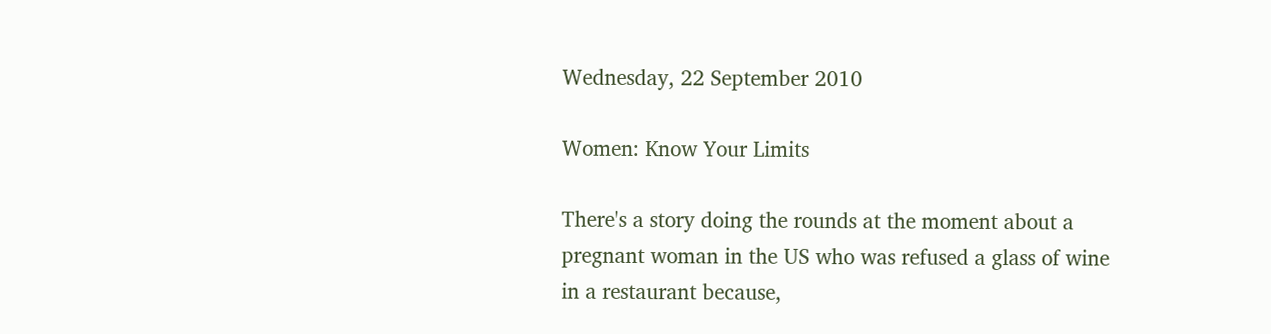Wednesday, 22 September 2010

Women: Know Your Limits

There's a story doing the rounds at the moment about a pregnant woman in the US who was refused a glass of wine in a restaurant because,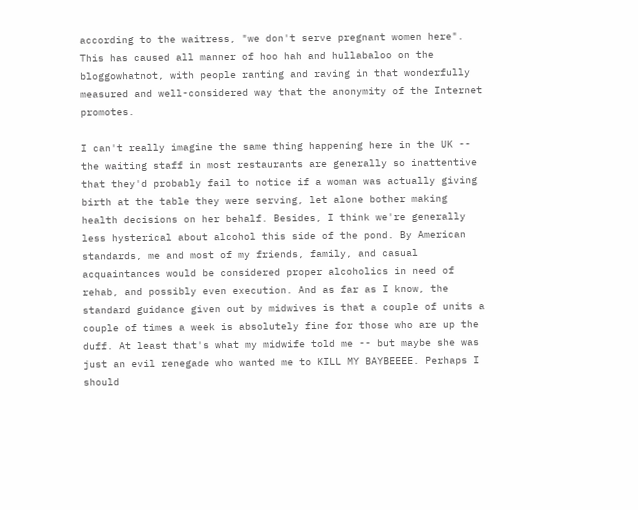according to the waitress, "we don't serve pregnant women here". This has caused all manner of hoo hah and hullabaloo on the bloggowhatnot, with people ranting and raving in that wonderfully measured and well-considered way that the anonymity of the Internet promotes.

I can't really imagine the same thing happening here in the UK -- the waiting staff in most restaurants are generally so inattentive that they'd probably fail to notice if a woman was actually giving birth at the table they were serving, let alone bother making health decisions on her behalf. Besides, I think we're generally less hysterical about alcohol this side of the pond. By American standards, me and most of my friends, family, and casual acquaintances would be considered proper alcoholics in need of rehab, and possibly even execution. And as far as I know, the standard guidance given out by midwives is that a couple of units a couple of times a week is absolutely fine for those who are up the duff. At least that's what my midwife told me -- but maybe she was just an evil renegade who wanted me to KILL MY BAYBEEEE. Perhaps I should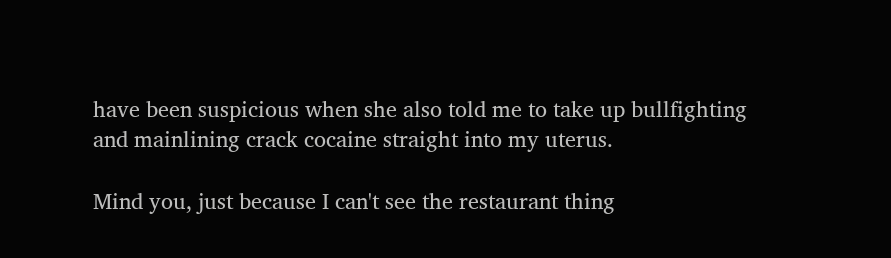have been suspicious when she also told me to take up bullfighting and mainlining crack cocaine straight into my uterus.

Mind you, just because I can't see the restaurant thing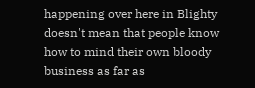happening over here in Blighty doesn't mean that people know how to mind their own bloody business as far as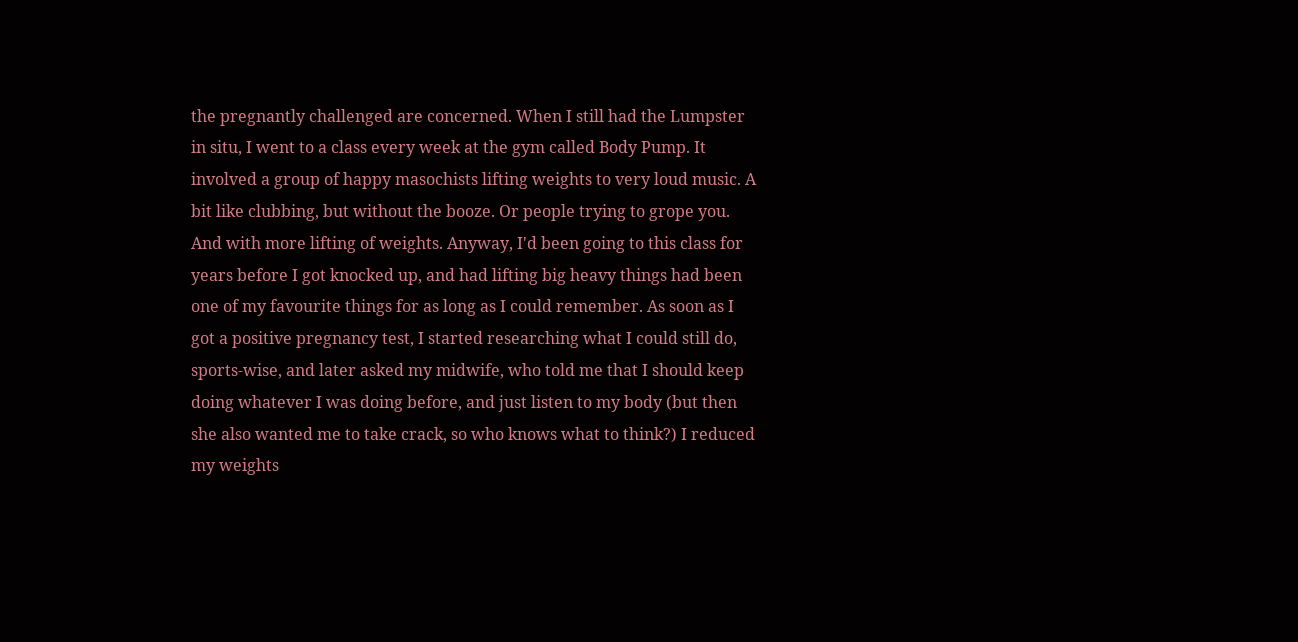the pregnantly challenged are concerned. When I still had the Lumpster in situ, I went to a class every week at the gym called Body Pump. It involved a group of happy masochists lifting weights to very loud music. A bit like clubbing, but without the booze. Or people trying to grope you. And with more lifting of weights. Anyway, I'd been going to this class for years before I got knocked up, and had lifting big heavy things had been one of my favourite things for as long as I could remember. As soon as I got a positive pregnancy test, I started researching what I could still do, sports-wise, and later asked my midwife, who told me that I should keep doing whatever I was doing before, and just listen to my body (but then she also wanted me to take crack, so who knows what to think?) I reduced my weights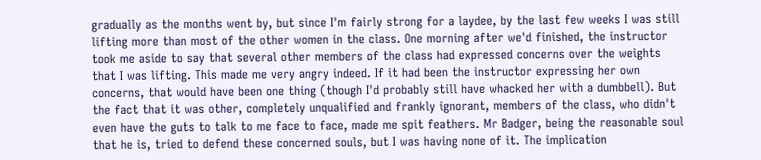gradually as the months went by, but since I'm fairly strong for a laydee, by the last few weeks I was still lifting more than most of the other women in the class. One morning after we'd finished, the instructor took me aside to say that several other members of the class had expressed concerns over the weights that I was lifting. This made me very angry indeed. If it had been the instructor expressing her own concerns, that would have been one thing (though I'd probably still have whacked her with a dumbbell). But the fact that it was other, completely unqualified and frankly ignorant, members of the class, who didn't even have the guts to talk to me face to face, made me spit feathers. Mr Badger, being the reasonable soul that he is, tried to defend these concerned souls, but I was having none of it. The implication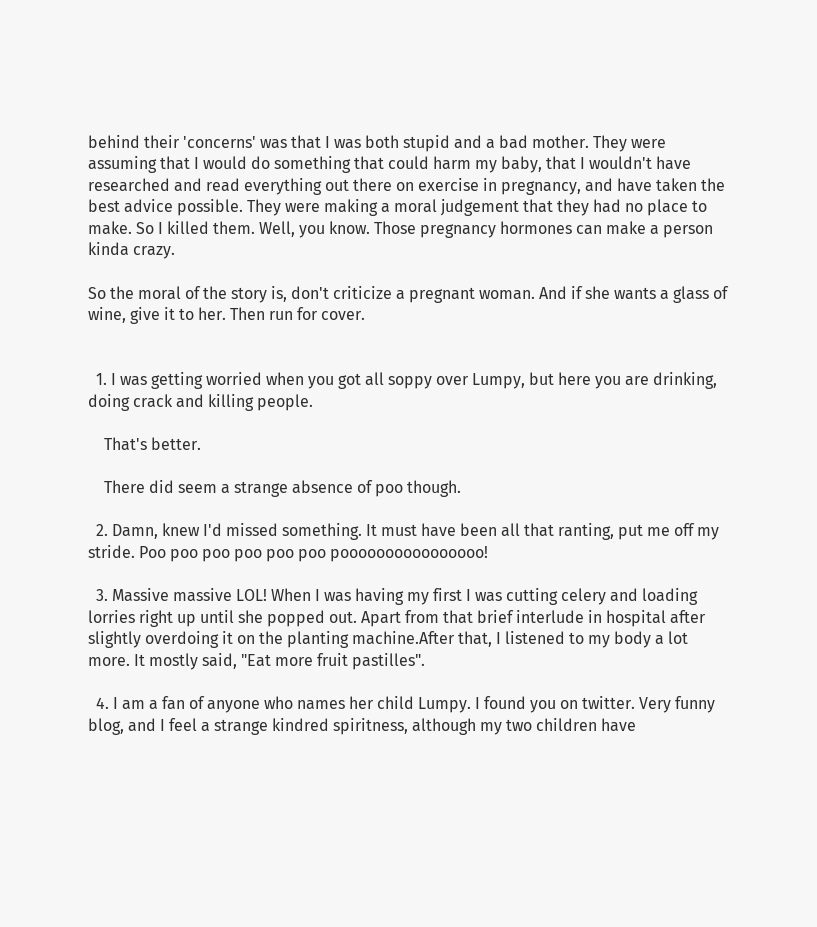behind their 'concerns' was that I was both stupid and a bad mother. They were assuming that I would do something that could harm my baby, that I wouldn't have researched and read everything out there on exercise in pregnancy, and have taken the best advice possible. They were making a moral judgement that they had no place to make. So I killed them. Well, you know. Those pregnancy hormones can make a person kinda crazy.

So the moral of the story is, don't criticize a pregnant woman. And if she wants a glass of wine, give it to her. Then run for cover.


  1. I was getting worried when you got all soppy over Lumpy, but here you are drinking, doing crack and killing people.

    That's better.

    There did seem a strange absence of poo though.

  2. Damn, knew I'd missed something. It must have been all that ranting, put me off my stride. Poo poo poo poo poo poo poooooooooooooooo!

  3. Massive massive LOL! When I was having my first I was cutting celery and loading lorries right up until she popped out. Apart from that brief interlude in hospital after slightly overdoing it on the planting machine.After that, I listened to my body a lot more. It mostly said, "Eat more fruit pastilles".

  4. I am a fan of anyone who names her child Lumpy. I found you on twitter. Very funny blog, and I feel a strange kindred spiritness, although my two children have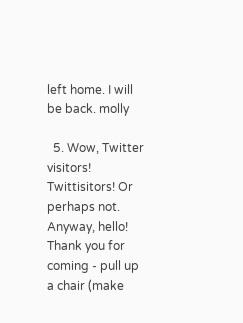left home. I will be back. molly

  5. Wow, Twitter visitors! Twittisitors! Or perhaps not. Anyway, hello! Thank you for coming - pull up a chair (make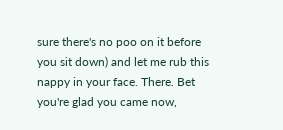sure there's no poo on it before you sit down) and let me rub this nappy in your face. There. Bet you're glad you came now,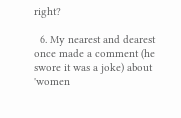right?

  6. My nearest and dearest once made a comment (he swore it was a joke) about 'women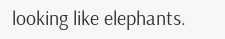looking like elephants.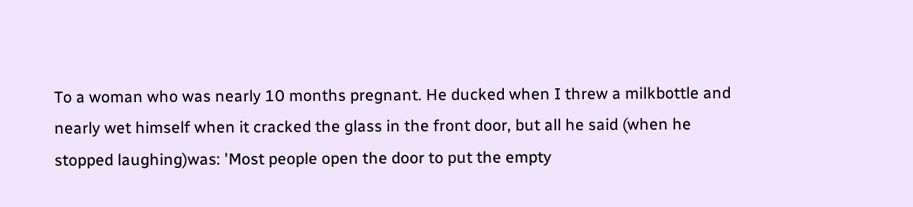To a woman who was nearly 10 months pregnant. He ducked when I threw a milkbottle and nearly wet himself when it cracked the glass in the front door, but all he said (when he stopped laughing)was: 'Most people open the door to put the empty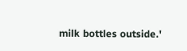milk bottles outside.'